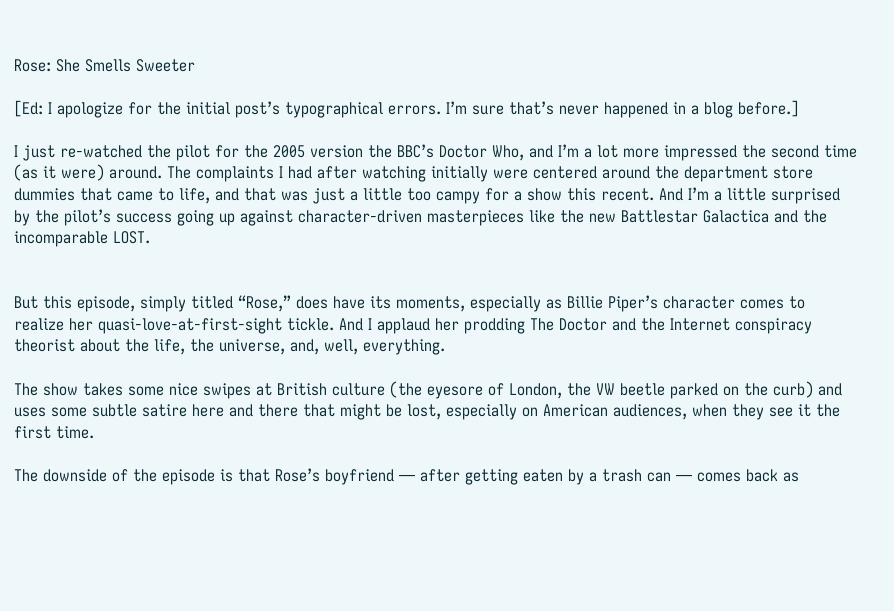Rose: She Smells Sweeter

[Ed: I apologize for the initial post’s typographical errors. I’m sure that’s never happened in a blog before.]

I just re-watched the pilot for the 2005 version the BBC’s Doctor Who, and I’m a lot more impressed the second time (as it were) around. The complaints I had after watching initially were centered around the department store dummies that came to life, and that was just a little too campy for a show this recent. And I’m a little surprised by the pilot’s success going up against character-driven masterpieces like the new Battlestar Galactica and the incomparable LOST.


But this episode, simply titled “Rose,” does have its moments, especially as Billie Piper’s character comes to realize her quasi-love-at-first-sight tickle. And I applaud her prodding The Doctor and the Internet conspiracy theorist about the life, the universe, and, well, everything.

The show takes some nice swipes at British culture (the eyesore of London, the VW beetle parked on the curb) and uses some subtle satire here and there that might be lost, especially on American audiences, when they see it the first time.

The downside of the episode is that Rose’s boyfriend — after getting eaten by a trash can — comes back as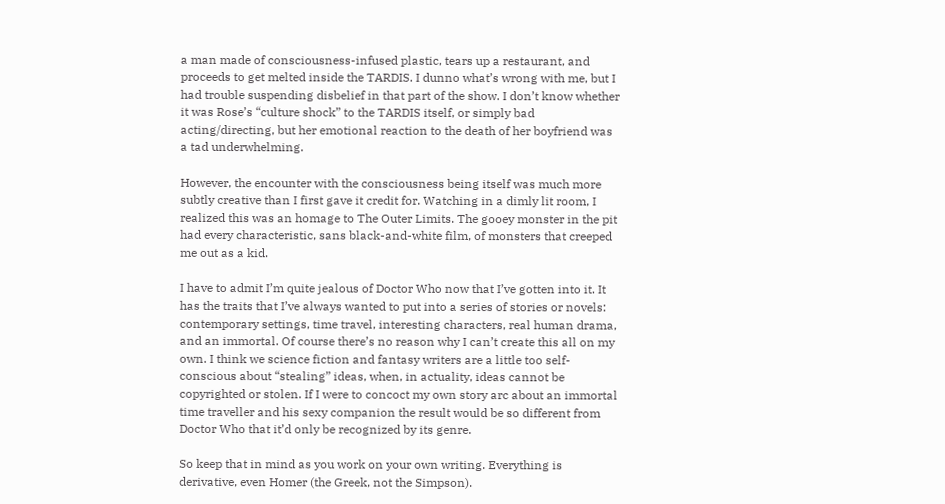a man made of consciousness-infused plastic, tears up a restaurant, and proceeds to get melted inside the TARDIS. I dunno what’s wrong with me, but I had trouble suspending disbelief in that part of the show. I don’t know whether it was Rose’s “culture shock” to the TARDIS itself, or simply bad acting/directing, but her emotional reaction to the death of her boyfriend was a tad underwhelming.

However, the encounter with the consciousness being itself was much more subtly creative than I first gave it credit for. Watching in a dimly lit room, I realized this was an homage to The Outer Limits. The gooey monster in the pit had every characteristic, sans black-and-white film, of monsters that creeped me out as a kid.

I have to admit I’m quite jealous of Doctor Who now that I’ve gotten into it. It has the traits that I’ve always wanted to put into a series of stories or novels: contemporary settings, time travel, interesting characters, real human drama, and an immortal. Of course there’s no reason why I can’t create this all on my own. I think we science fiction and fantasy writers are a little too self-conscious about “stealing” ideas, when, in actuality, ideas cannot be copyrighted or stolen. If I were to concoct my own story arc about an immortal time traveller and his sexy companion the result would be so different from Doctor Who that it’d only be recognized by its genre.

So keep that in mind as you work on your own writing. Everything is derivative, even Homer (the Greek, not the Simpson).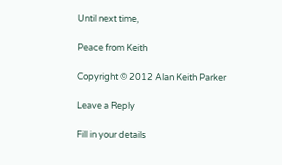Until next time,

Peace from Keith

Copyright © 2012 Alan Keith Parker

Leave a Reply

Fill in your details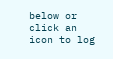below or click an icon to log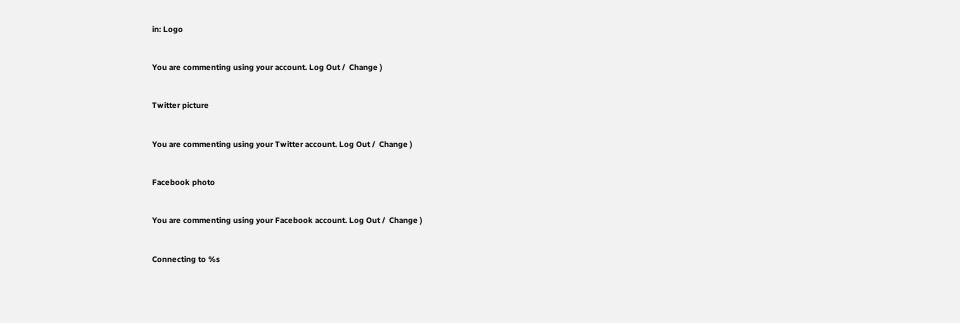in: Logo

You are commenting using your account. Log Out /  Change )

Twitter picture

You are commenting using your Twitter account. Log Out /  Change )

Facebook photo

You are commenting using your Facebook account. Log Out /  Change )

Connecting to %s